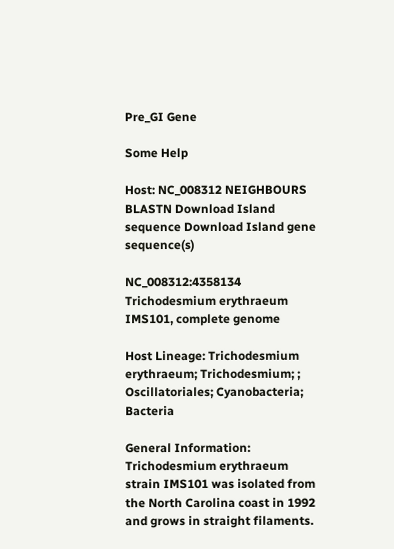Pre_GI Gene

Some Help

Host: NC_008312 NEIGHBOURS BLASTN Download Island sequence Download Island gene sequence(s)

NC_008312:4358134 Trichodesmium erythraeum IMS101, complete genome

Host Lineage: Trichodesmium erythraeum; Trichodesmium; ; Oscillatoriales; Cyanobacteria; Bacteria

General Information: Trichodesmium erythraeum strain IMS101 was isolated from the North Carolina coast in 1992 and grows in straight filaments.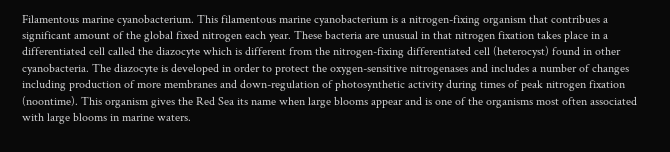Filamentous marine cyanobacterium. This filamentous marine cyanobacterium is a nitrogen-fixing organism that contribues a significant amount of the global fixed nitrogen each year. These bacteria are unusual in that nitrogen fixation takes place in a differentiated cell called the diazocyte which is different from the nitrogen-fixing differentiated cell (heterocyst) found in other cyanobacteria. The diazocyte is developed in order to protect the oxygen-sensitive nitrogenases and includes a number of changes including production of more membranes and down-regulation of photosynthetic activity during times of peak nitrogen fixation (noontime). This organism gives the Red Sea its name when large blooms appear and is one of the organisms most often associated with large blooms in marine waters.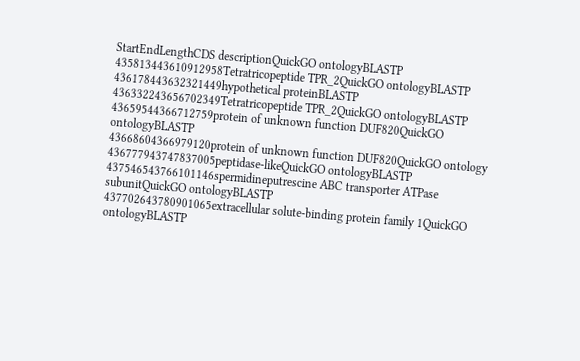StartEndLengthCDS descriptionQuickGO ontologyBLASTP
435813443610912958Tetratricopeptide TPR_2QuickGO ontologyBLASTP
436178443632321449hypothetical proteinBLASTP
436332243656702349Tetratricopeptide TPR_2QuickGO ontologyBLASTP
43659544366712759protein of unknown function DUF820QuickGO ontologyBLASTP
43668604366979120protein of unknown function DUF820QuickGO ontology
436777943747837005peptidase-likeQuickGO ontologyBLASTP
437546543766101146spermidineputrescine ABC transporter ATPase subunitQuickGO ontologyBLASTP
437702643780901065extracellular solute-binding protein family 1QuickGO ontologyBLASTP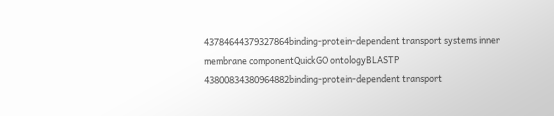43784644379327864binding-protein-dependent transport systems inner membrane componentQuickGO ontologyBLASTP
43800834380964882binding-protein-dependent transport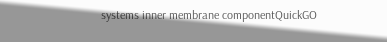systems inner membrane componentQuickGO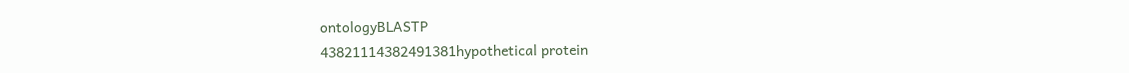ontologyBLASTP
43821114382491381hypothetical protein